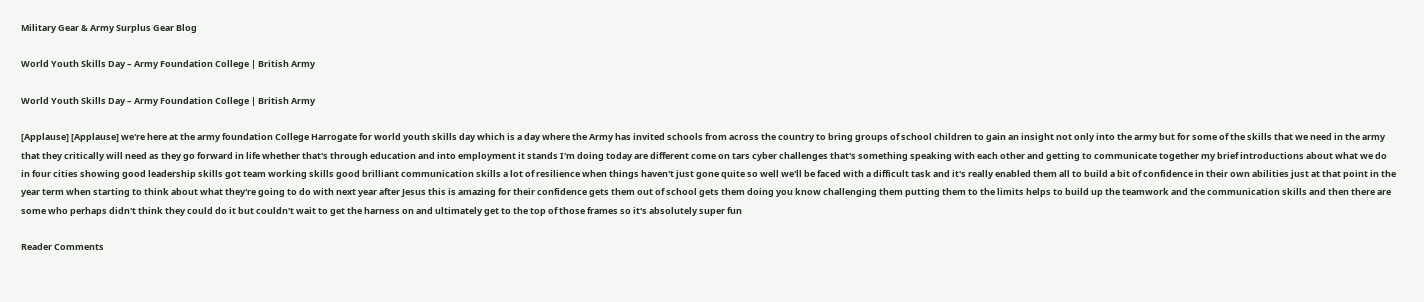Military Gear & Army Surplus Gear Blog

World Youth Skills Day – Army Foundation College | British Army

World Youth Skills Day – Army Foundation College | British Army

[Applause] [Applause] we're here at the army foundation College Harrogate for world youth skills day which is a day where the Army has invited schools from across the country to bring groups of school children to gain an insight not only into the army but for some of the skills that we need in the army that they critically will need as they go forward in life whether that's through education and into employment it stands I'm doing today are different come on tars cyber challenges that's something speaking with each other and getting to communicate together my brief introductions about what we do in four cities showing good leadership skills got team working skills good brilliant communication skills a lot of resilience when things haven't just gone quite so well we'll be faced with a difficult task and it's really enabled them all to build a bit of confidence in their own abilities just at that point in the year term when starting to think about what they're going to do with next year after Jesus this is amazing for their confidence gets them out of school gets them doing you know challenging them putting them to the limits helps to build up the teamwork and the communication skills and then there are some who perhaps didn't think they could do it but couldn't wait to get the harness on and ultimately get to the top of those frames so it's absolutely super fun

Reader Comments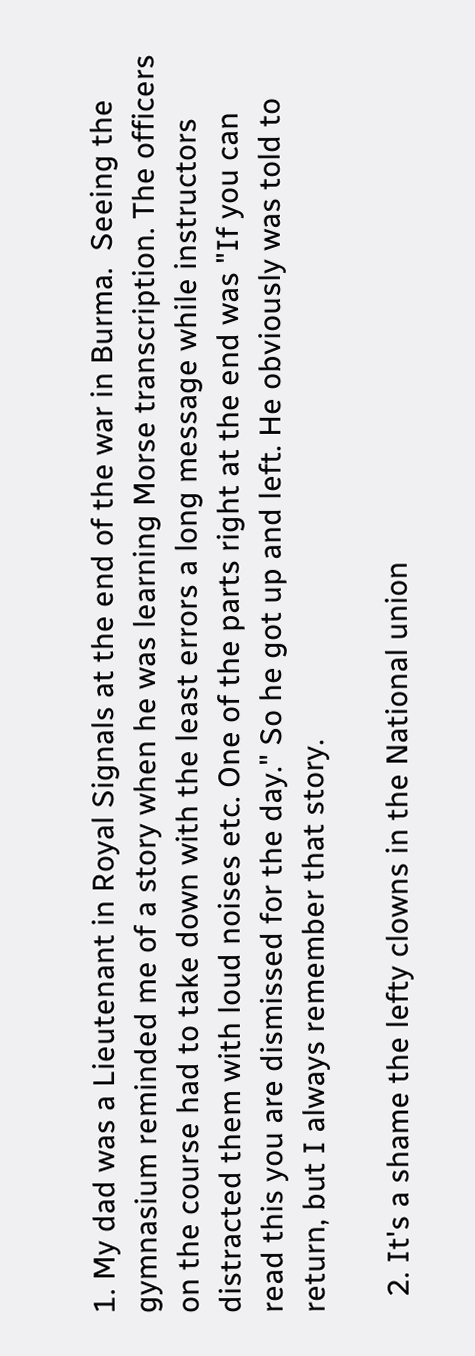1. My dad was a Lieutenant in Royal Signals at the end of the war in Burma.  Seeing the gymnasium reminded me of a story when he was learning Morse transcription. The officers on the course had to take down with the least errors a long message while instructors distracted them with loud noises etc. One of the parts right at the end was "If you can read this you are dismissed for the day." So he got up and left. He obviously was told to return, but I always remember that story.

  2. It's a shame the lefty clowns in the National union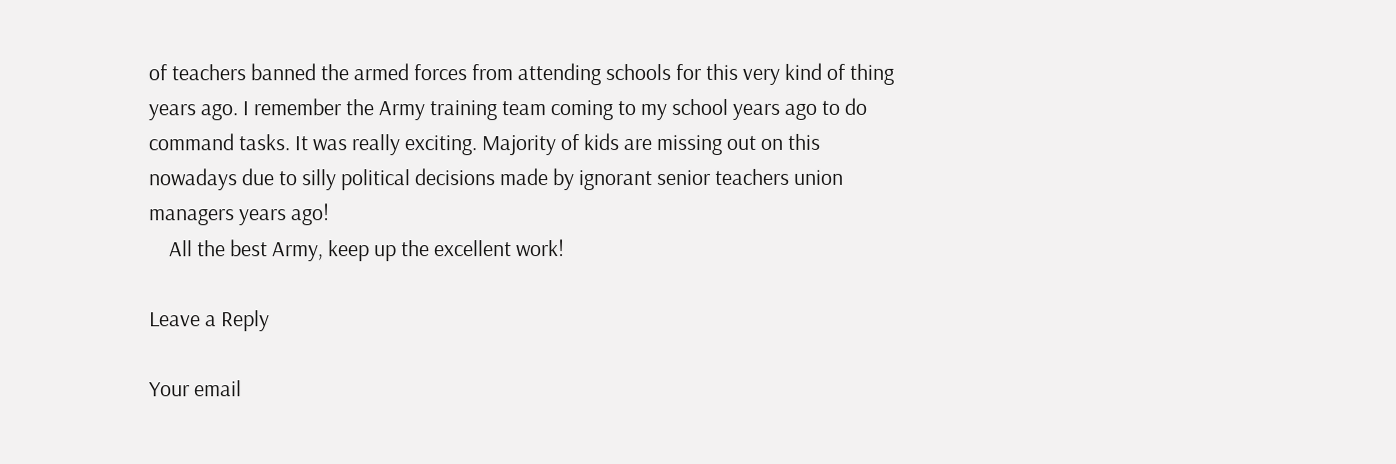of teachers banned the armed forces from attending schools for this very kind of thing years ago. I remember the Army training team coming to my school years ago to do command tasks. It was really exciting. Majority of kids are missing out on this nowadays due to silly political decisions made by ignorant senior teachers union managers years ago!
    All the best Army, keep up the excellent work!

Leave a Reply

Your email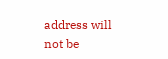address will not be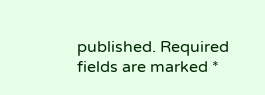published. Required fields are marked *